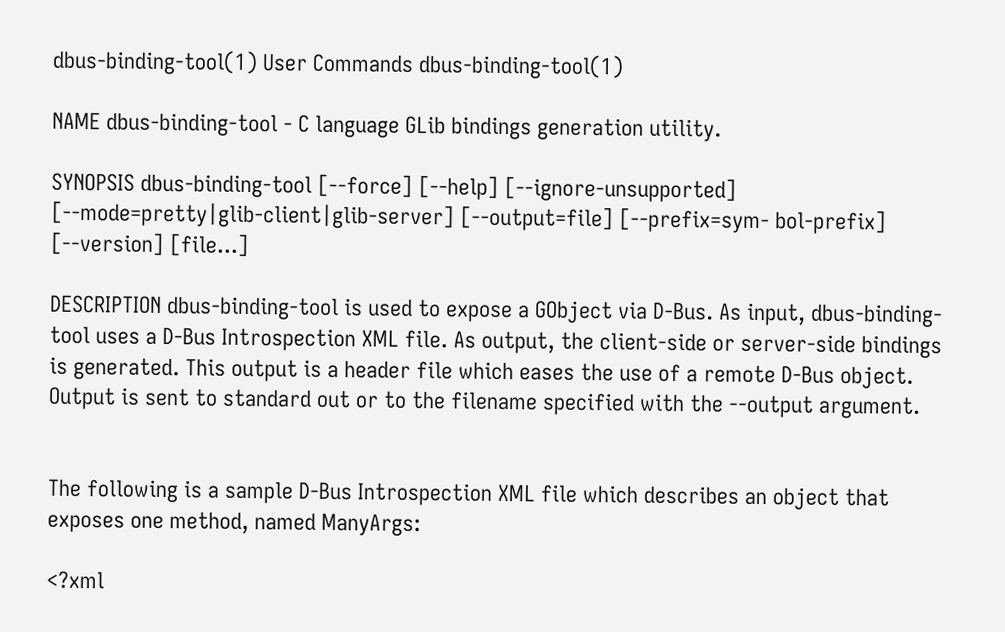dbus-binding-tool(1) User Commands dbus-binding-tool(1)

NAME dbus-binding-tool - C language GLib bindings generation utility.

SYNOPSIS dbus-binding-tool [--force] [--help] [--ignore-unsupported] [--mode=pretty|glib-client|glib-server] [--output=file] [--prefix=sym- bol-prefix] [--version] [file...]

DESCRIPTION dbus-binding-tool is used to expose a GObject via D-Bus. As input, dbus-binding-tool uses a D-Bus Introspection XML file. As output, the client-side or server-side bindings is generated. This output is a header file which eases the use of a remote D-Bus object. Output is sent to standard out or to the filename specified with the --output argument.


The following is a sample D-Bus Introspection XML file which describes an object that exposes one method, named ManyArgs:

<?xml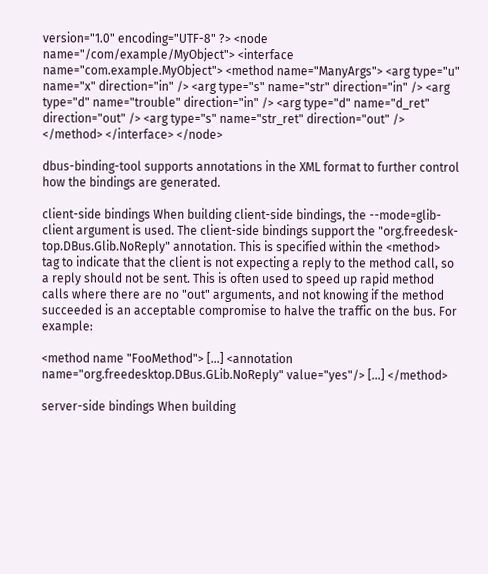version="1.0" encoding="UTF-8" ?> <node name="/com/example/MyObject"> <interface name="com.example.MyObject"> <method name="ManyArgs"> <arg type="u" name="x" direction="in" /> <arg type="s" name="str" direction="in" /> <arg type="d" name="trouble" direction="in" /> <arg type="d" name="d_ret" direction="out" /> <arg type="s" name="str_ret" direction="out" /> </method> </interface> </node>

dbus-binding-tool supports annotations in the XML format to further control how the bindings are generated.

client-side bindings When building client-side bindings, the --mode=glib-client argument is used. The client-side bindings support the "org.freedesk- top.DBus.Glib.NoReply" annotation. This is specified within the <method> tag to indicate that the client is not expecting a reply to the method call, so a reply should not be sent. This is often used to speed up rapid method calls where there are no "out" arguments, and not knowing if the method succeeded is an acceptable compromise to halve the traffic on the bus. For example:

<method name "FooMethod"> [...] <annotation name="org.freedesktop.DBus.GLib.NoReply" value="yes"/> [...] </method>

server-side bindings When building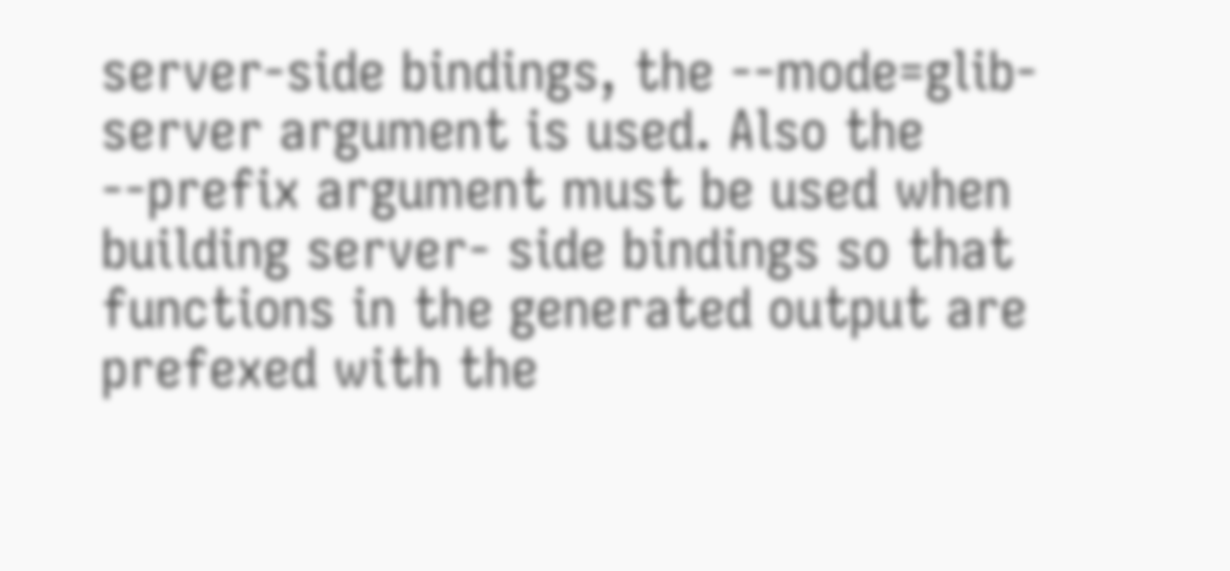server-side bindings, the --mode=glib-server argument is used. Also the --prefix argument must be used when building server- side bindings so that functions in the generated output are prefexed with the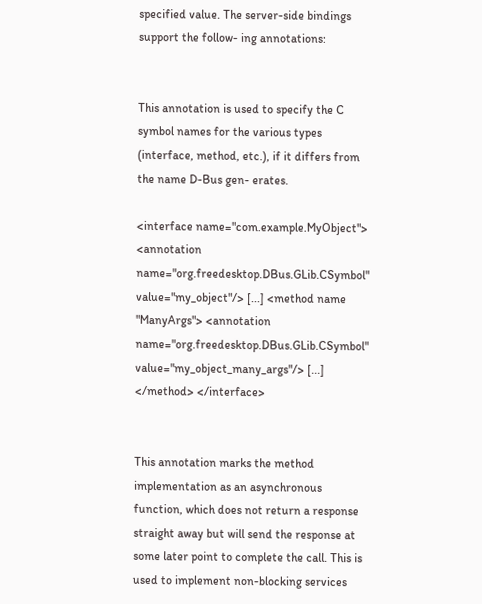specified value. The server-side bindings support the follow- ing annotations:


This annotation is used to specify the C symbol names for the various types (interface, method, etc.), if it differs from the name D-Bus gen- erates.

<interface name="com.example.MyObject"> <annotation name="org.freedesktop.DBus.GLib.CSymbol" value="my_object"/> [...] <method name "ManyArgs"> <annotation name="org.freedesktop.DBus.GLib.CSymbol" value="my_object_many_args"/> [...] </method> </interface>


This annotation marks the method implementation as an asynchronous function, which does not return a response straight away but will send the response at some later point to complete the call. This is used to implement non-blocking services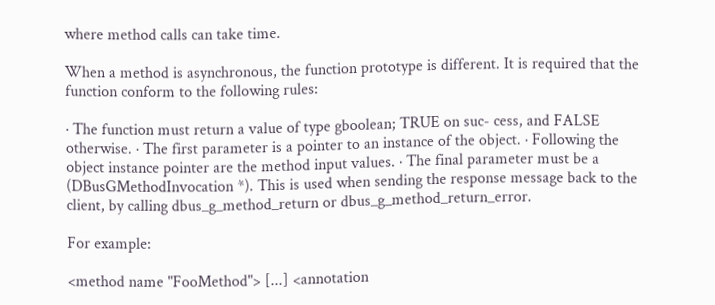where method calls can take time.

When a method is asynchronous, the function prototype is different. It is required that the function conform to the following rules:

· The function must return a value of type gboolean; TRUE on suc- cess, and FALSE otherwise. · The first parameter is a pointer to an instance of the object. · Following the object instance pointer are the method input values. · The final parameter must be a (DBusGMethodInvocation *). This is used when sending the response message back to the client, by calling dbus_g_method_return or dbus_g_method_return_error.

For example:

<method name "FooMethod"> [...] <annotation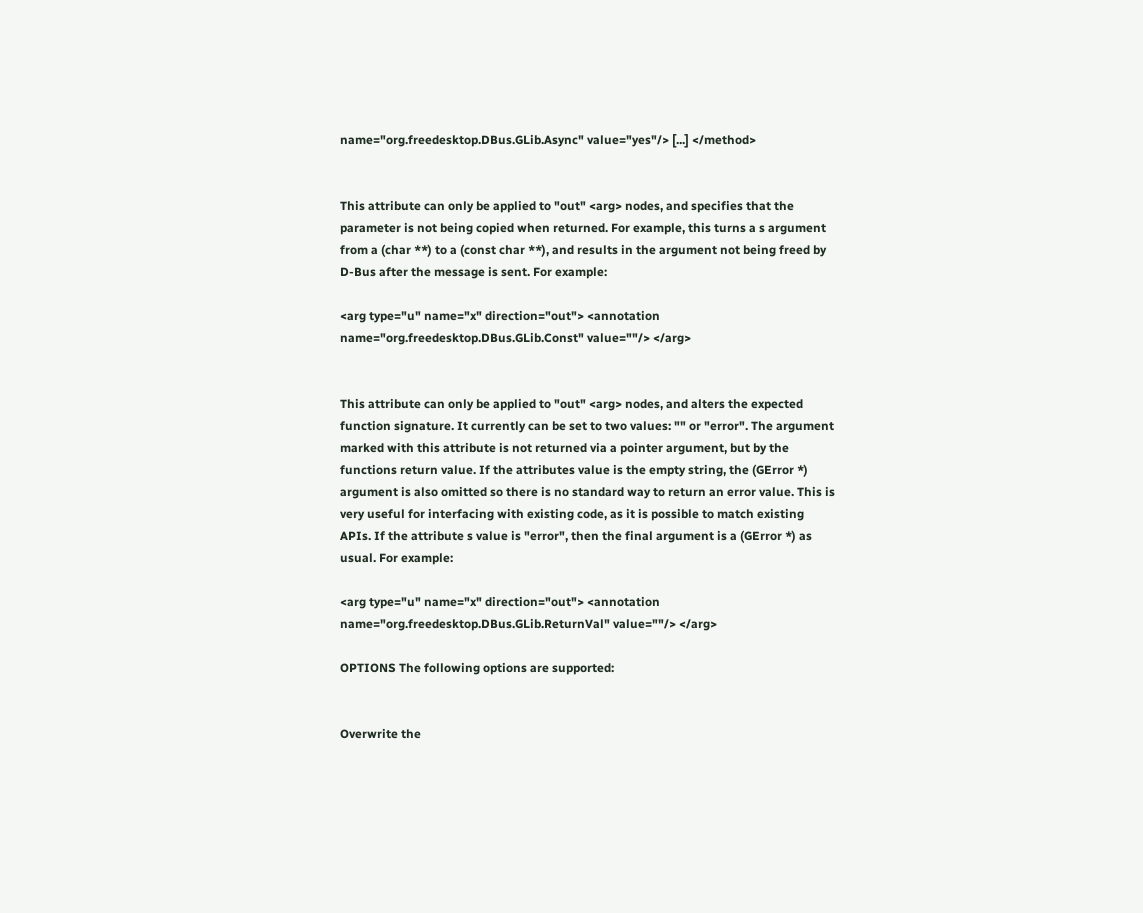name="org.freedesktop.DBus.GLib.Async" value="yes"/> [...] </method>


This attribute can only be applied to "out" <arg> nodes, and specifies that the parameter is not being copied when returned. For example, this turns a s argument from a (char **) to a (const char **), and results in the argument not being freed by D-Bus after the message is sent. For example:

<arg type="u" name="x" direction="out"> <annotation name="org.freedesktop.DBus.GLib.Const" value=""/> </arg>


This attribute can only be applied to "out" <arg> nodes, and alters the expected function signature. It currently can be set to two values: "" or "error". The argument marked with this attribute is not returned via a pointer argument, but by the functions return value. If the attributes value is the empty string, the (GError *) argument is also omitted so there is no standard way to return an error value. This is very useful for interfacing with existing code, as it is possible to match existing APIs. If the attribute s value is "error", then the final argument is a (GError *) as usual. For example:

<arg type="u" name="x" direction="out"> <annotation name="org.freedesktop.DBus.GLib.ReturnVal" value=""/> </arg>

OPTIONS The following options are supported:


Overwrite the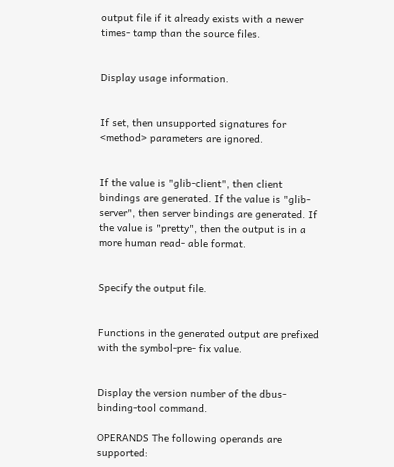output file if it already exists with a newer times- tamp than the source files.


Display usage information.


If set, then unsupported signatures for <method> parameters are ignored.


If the value is "glib-client", then client bindings are generated. If the value is "glib-server", then server bindings are generated. If the value is "pretty", then the output is in a more human read- able format.


Specify the output file.


Functions in the generated output are prefixed with the symbol-pre- fix value.


Display the version number of the dbus-binding-tool command.

OPERANDS The following operands are supported: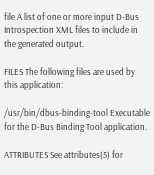file A list of one or more input D-Bus Introspection XML files to include in the generated output.

FILES The following files are used by this application:

/usr/bin/dbus-binding-tool Executable for the D-Bus Binding Tool application.

ATTRIBUTES See attributes(5) for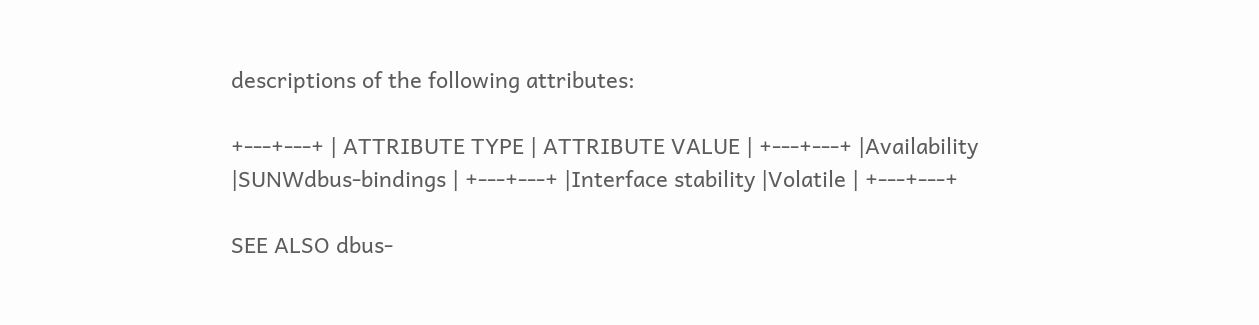descriptions of the following attributes:

+---+---+ | ATTRIBUTE TYPE | ATTRIBUTE VALUE | +---+---+ |Availability |SUNWdbus-bindings | +---+---+ |Interface stability |Volatile | +---+---+

SEE ALSO dbus-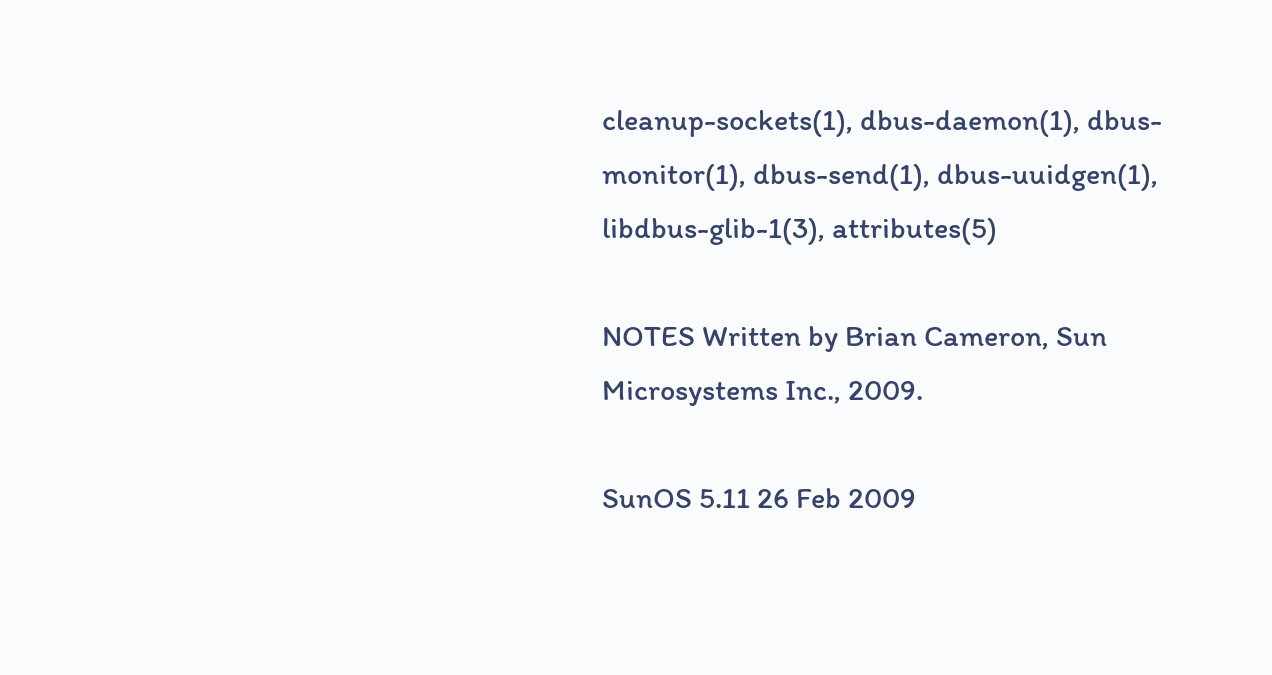cleanup-sockets(1), dbus-daemon(1), dbus-monitor(1), dbus-send(1), dbus-uuidgen(1), libdbus-glib-1(3), attributes(5)

NOTES Written by Brian Cameron, Sun Microsystems Inc., 2009.

SunOS 5.11 26 Feb 2009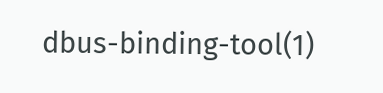dbus-binding-tool(1)